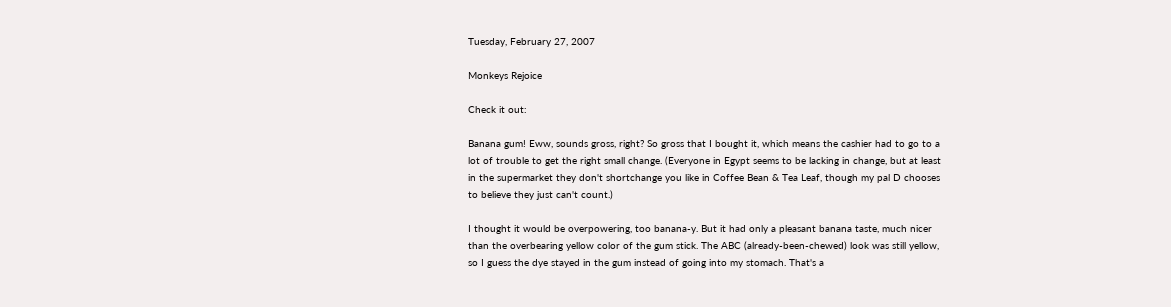Tuesday, February 27, 2007

Monkeys Rejoice

Check it out:

Banana gum! Eww, sounds gross, right? So gross that I bought it, which means the cashier had to go to a lot of trouble to get the right small change. (Everyone in Egypt seems to be lacking in change, but at least in the supermarket they don't shortchange you like in Coffee Bean & Tea Leaf, though my pal D chooses to believe they just can't count.)

I thought it would be overpowering, too banana-y. But it had only a pleasant banana taste, much nicer than the overbearing yellow color of the gum stick. The ABC (already-been-chewed) look was still yellow, so I guess the dye stayed in the gum instead of going into my stomach. That's a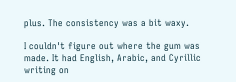plus. The consistency was a bit waxy.

I couldn't figure out where the gum was made. It had English, Arabic, and Cyrillic writing on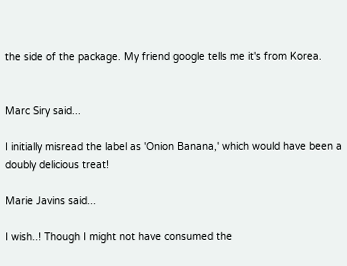the side of the package. My friend google tells me it's from Korea.


Marc Siry said...

I initially misread the label as 'Onion Banana,' which would have been a doubly delicious treat!

Marie Javins said...

I wish..! Though I might not have consumed the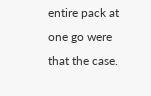entire pack at one go were that the case.